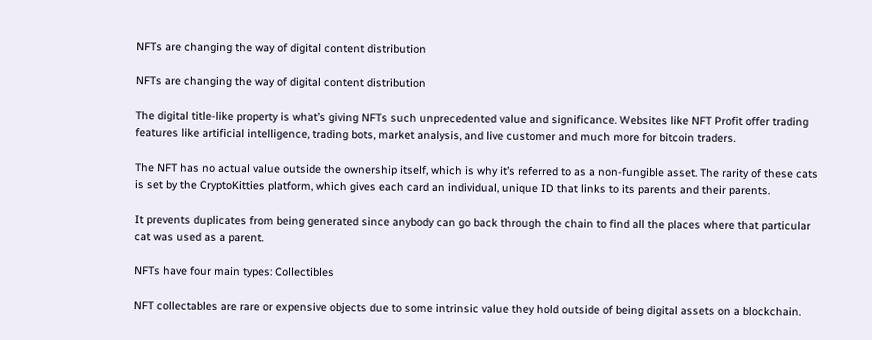NFTs are changing the way of digital content distribution

NFTs are changing the way of digital content distribution

The digital title-like property is what’s giving NFTs such unprecedented value and significance. Websites like NFT Profit offer trading features like artificial intelligence, trading bots, market analysis, and live customer and much more for bitcoin traders.

The NFT has no actual value outside the ownership itself, which is why it’s referred to as a non-fungible asset. The rarity of these cats is set by the CryptoKitties platform, which gives each card an individual, unique ID that links to its parents and their parents.

It prevents duplicates from being generated since anybody can go back through the chain to find all the places where that particular cat was used as a parent.

NFTs have four main types: Collectibles

NFT collectables are rare or expensive objects due to some intrinsic value they hold outside of being digital assets on a blockchain.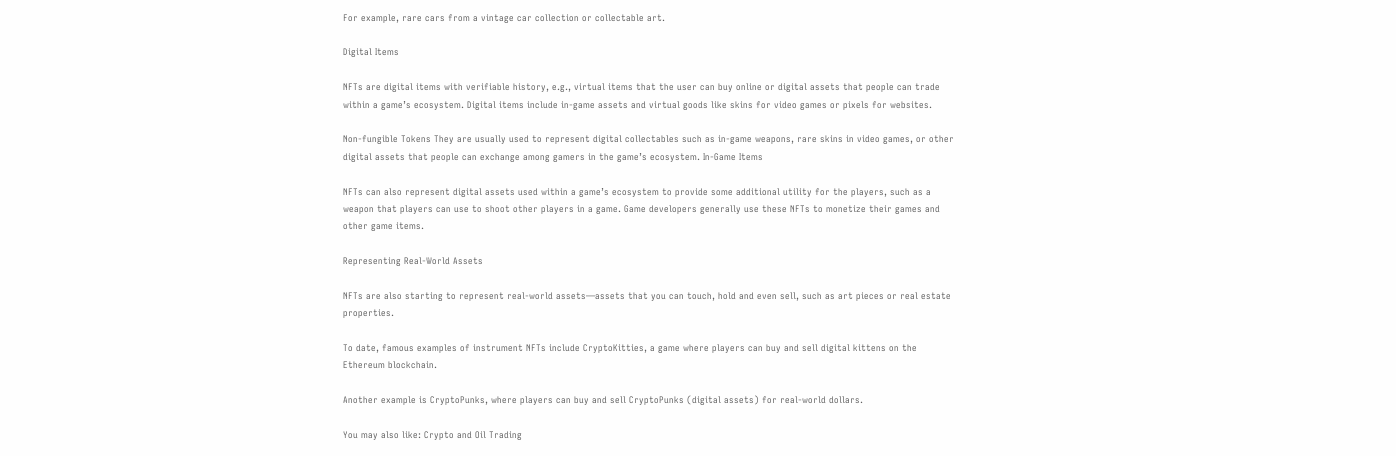For example, rare cars from a vintage car collection or collectable art.

Digital Items

NFTs are digital items with verifiable history, e.g., virtual items that the user can buy online or digital assets that people can trade within a game’s ecosystem. Digital items include in-game assets and virtual goods like skins for video games or pixels for websites.

Non-fungible Tokens They are usually used to represent digital collectables such as in-game weapons, rare skins in video games, or other digital assets that people can exchange among gamers in the game’s ecosystem. In-Game Items

NFTs can also represent digital assets used within a game’s ecosystem to provide some additional utility for the players, such as a weapon that players can use to shoot other players in a game. Game developers generally use these NFTs to monetize their games and other game items.

Representing Real-World Assets

NFTs are also starting to represent real-world assets—assets that you can touch, hold and even sell, such as art pieces or real estate properties.

To date, famous examples of instrument NFTs include CryptoKitties, a game where players can buy and sell digital kittens on the Ethereum blockchain.

Another example is CryptoPunks, where players can buy and sell CryptoPunks (digital assets) for real-world dollars.

You may also like: Crypto and Oil Trading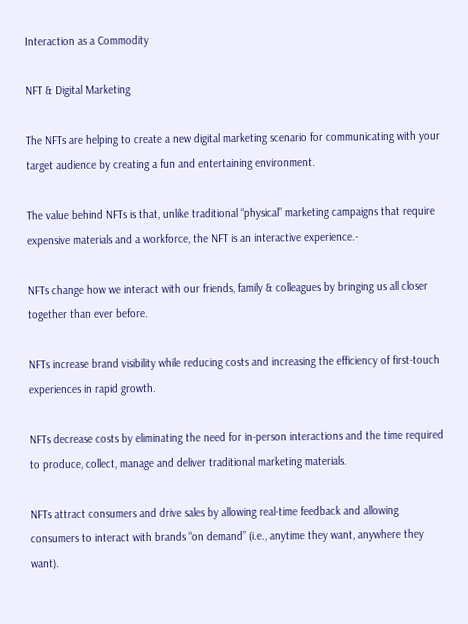Interaction as a Commodity

NFT & Digital Marketing

The NFTs are helping to create a new digital marketing scenario for communicating with your target audience by creating a fun and entertaining environment.

The value behind NFTs is that, unlike traditional “physical” marketing campaigns that require expensive materials and a workforce, the NFT is an interactive experience.-

NFTs change how we interact with our friends, family & colleagues by bringing us all closer together than ever before.

NFTs increase brand visibility while reducing costs and increasing the efficiency of first-touch experiences in rapid growth.

NFTs decrease costs by eliminating the need for in-person interactions and the time required to produce, collect, manage and deliver traditional marketing materials.

NFTs attract consumers and drive sales by allowing real-time feedback and allowing consumers to interact with brands “on demand” (i.e., anytime they want, anywhere they want).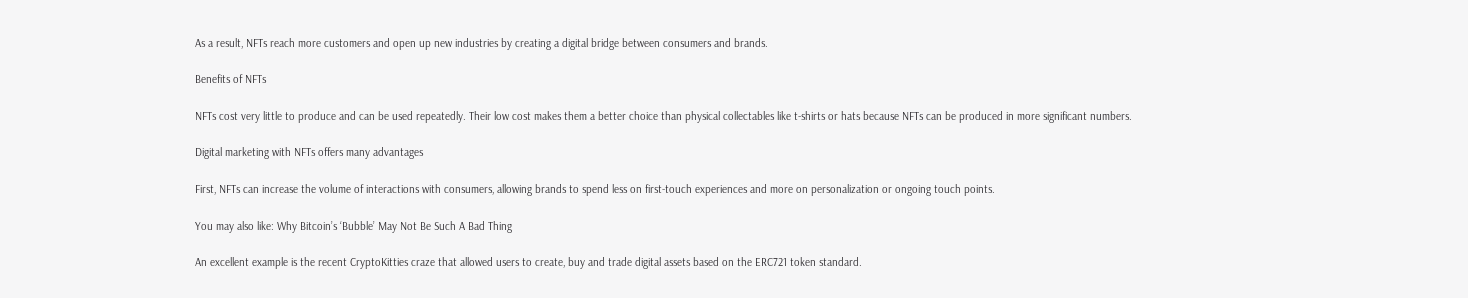As a result, NFTs reach more customers and open up new industries by creating a digital bridge between consumers and brands.

Benefits of NFTs

NFTs cost very little to produce and can be used repeatedly. Their low cost makes them a better choice than physical collectables like t-shirts or hats because NFTs can be produced in more significant numbers.

Digital marketing with NFTs offers many advantages

First, NFTs can increase the volume of interactions with consumers, allowing brands to spend less on first-touch experiences and more on personalization or ongoing touch points.

You may also like: Why Bitcoin’s ‘Bubble’ May Not Be Such A Bad Thing

An excellent example is the recent CryptoKitties craze that allowed users to create, buy and trade digital assets based on the ERC721 token standard.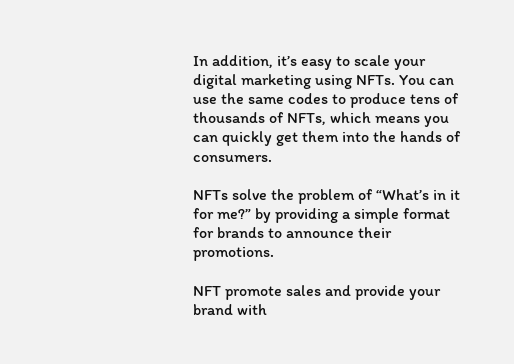In addition, it’s easy to scale your digital marketing using NFTs. You can use the same codes to produce tens of thousands of NFTs, which means you can quickly get them into the hands of consumers.

NFTs solve the problem of “What’s in it for me?” by providing a simple format for brands to announce their promotions.

NFT promote sales and provide your brand with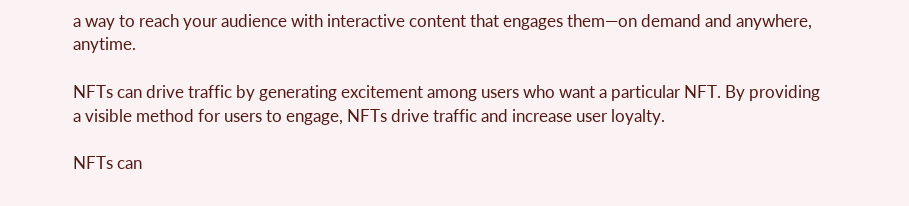a way to reach your audience with interactive content that engages them—on demand and anywhere, anytime.

NFTs can drive traffic by generating excitement among users who want a particular NFT. By providing a visible method for users to engage, NFTs drive traffic and increase user loyalty.

NFTs can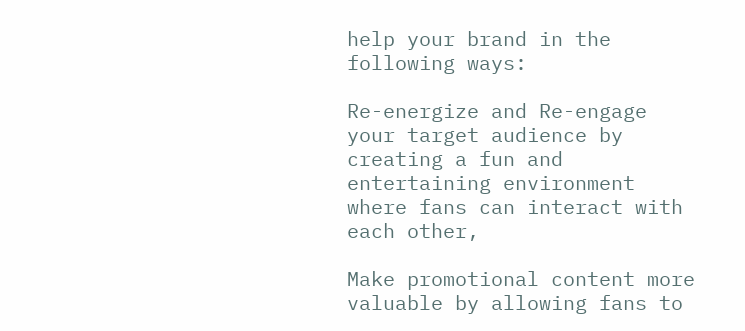help your brand in the following ways:

Re-energize and Re-engage your target audience by creating a fun and entertaining environment where fans can interact with each other,

Make promotional content more valuable by allowing fans to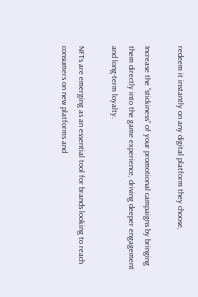redeem it instantly on any digital platform they choose,

Increase the “stickiness” of your promotional campaigns by bringing them directly into the game experience, driving deeper engagement and long-term loyalty.

NFTs are emerging as an essential tool for brands looking to reach consumers on new platforms and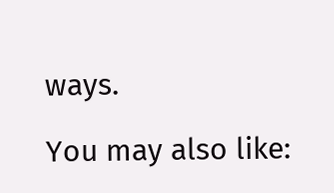ways.

You may also like: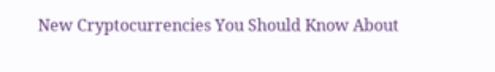New Cryptocurrencies You Should Know About